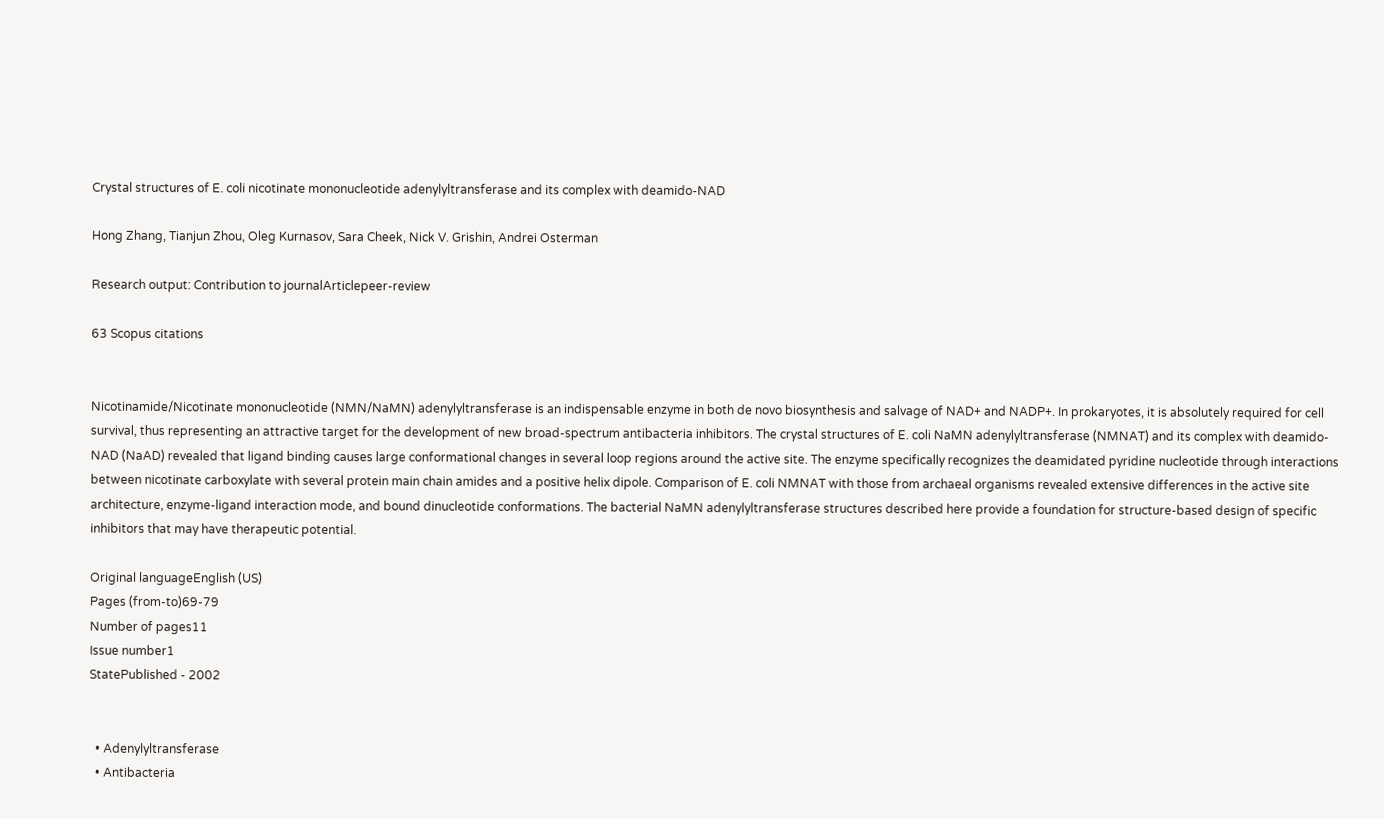Crystal structures of E. coli nicotinate mononucleotide adenylyltransferase and its complex with deamido-NAD

Hong Zhang, Tianjun Zhou, Oleg Kurnasov, Sara Cheek, Nick V. Grishin, Andrei Osterman

Research output: Contribution to journalArticlepeer-review

63 Scopus citations


Nicotinamide/Nicotinate mononucleotide (NMN/NaMN) adenylyltransferase is an indispensable enzyme in both de novo biosynthesis and salvage of NAD+ and NADP+. In prokaryotes, it is absolutely required for cell survival, thus representing an attractive target for the development of new broad-spectrum antibacteria inhibitors. The crystal structures of E. coli NaMN adenylyltransferase (NMNAT) and its complex with deamido-NAD (NaAD) revealed that ligand binding causes large conformational changes in several loop regions around the active site. The enzyme specifically recognizes the deamidated pyridine nucleotide through interactions between nicotinate carboxylate with several protein main chain amides and a positive helix dipole. Comparison of E. coli NMNAT with those from archaeal organisms revealed extensive differences in the active site architecture, enzyme-ligand interaction mode, and bound dinucleotide conformations. The bacterial NaMN adenylyltransferase structures described here provide a foundation for structure-based design of specific inhibitors that may have therapeutic potential.

Original languageEnglish (US)
Pages (from-to)69-79
Number of pages11
Issue number1
StatePublished - 2002


  • Adenylyltransferase
  • Antibacteria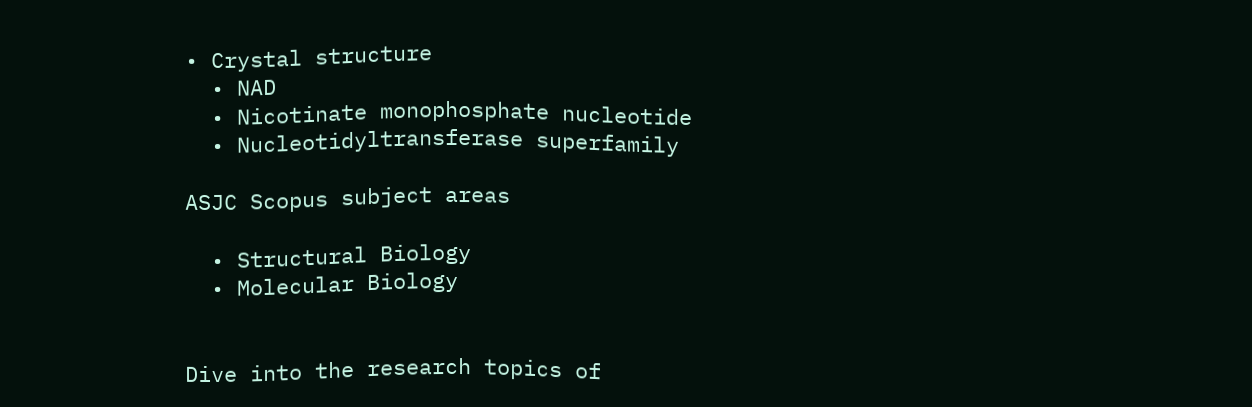• Crystal structure
  • NAD
  • Nicotinate monophosphate nucleotide
  • Nucleotidyltransferase superfamily

ASJC Scopus subject areas

  • Structural Biology
  • Molecular Biology


Dive into the research topics of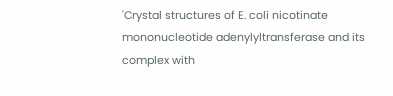'Crystal structures of E. coli nicotinate mononucleotide adenylyltransferase and its complex with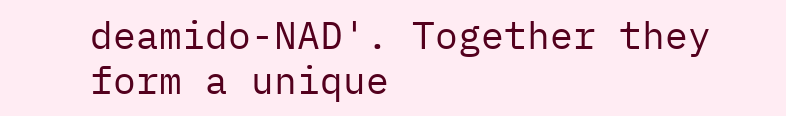deamido-NAD'. Together they form a unique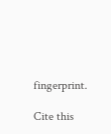fingerprint.

Cite this